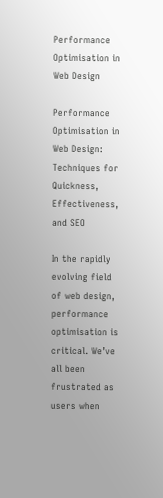Performance Optimisation in Web Design

Performance Optimisation in Web Design: Techniques for Quickness, Effectiveness, and SEO

In the rapidly evolving field of web design, performance optimisation is critical. We’ve all been frustrated as users when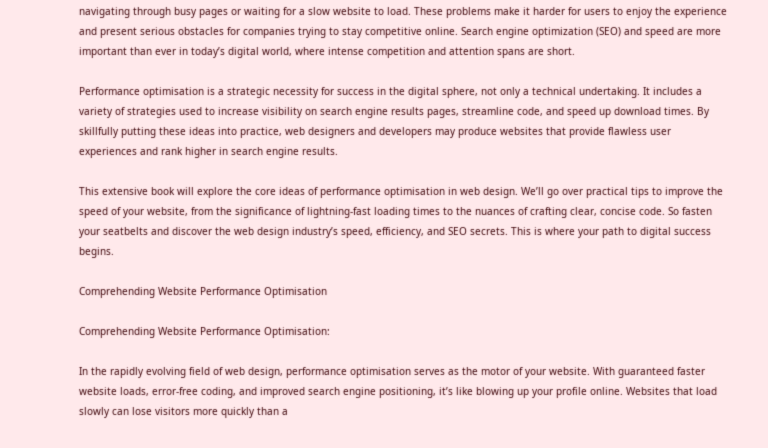navigating through busy pages or waiting for a slow website to load. These problems make it harder for users to enjoy the experience and present serious obstacles for companies trying to stay competitive online. Search engine optimization (SEO) and speed are more important than ever in today’s digital world, where intense competition and attention spans are short.

Performance optimisation is a strategic necessity for success in the digital sphere, not only a technical undertaking. It includes a variety of strategies used to increase visibility on search engine results pages, streamline code, and speed up download times. By skillfully putting these ideas into practice, web designers and developers may produce websites that provide flawless user experiences and rank higher in search engine results.

This extensive book will explore the core ideas of performance optimisation in web design. We’ll go over practical tips to improve the speed of your website, from the significance of lightning-fast loading times to the nuances of crafting clear, concise code. So fasten your seatbelts and discover the web design industry’s speed, efficiency, and SEO secrets. This is where your path to digital success begins.

Comprehending Website Performance Optimisation

Comprehending Website Performance Optimisation:

In the rapidly evolving field of web design, performance optimisation serves as the motor of your website. With guaranteed faster website loads, error-free coding, and improved search engine positioning, it’s like blowing up your profile online. Websites that load slowly can lose visitors more quickly than a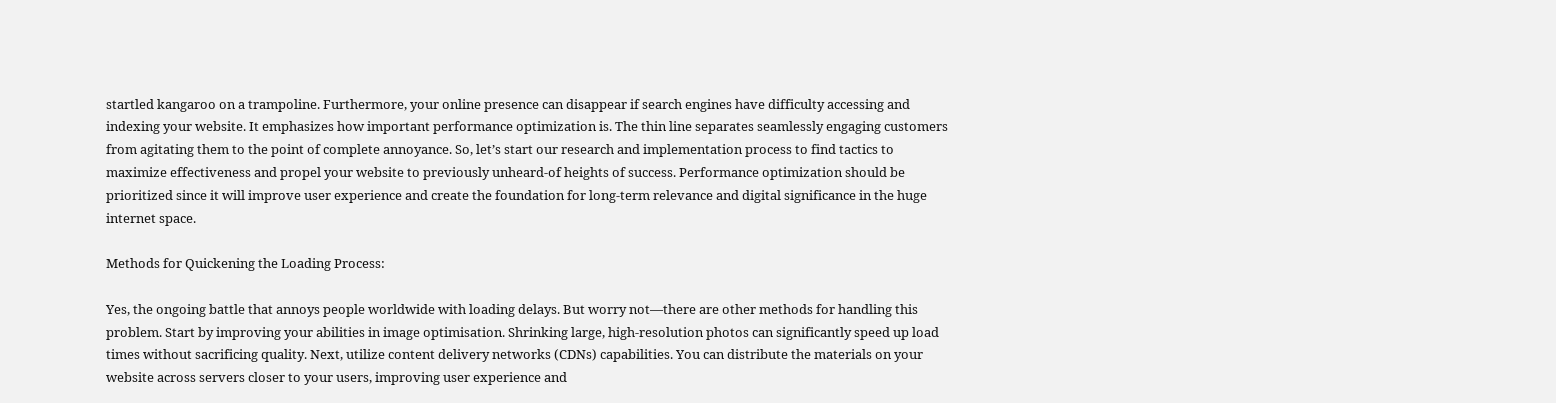startled kangaroo on a trampoline. Furthermore, your online presence can disappear if search engines have difficulty accessing and indexing your website. It emphasizes how important performance optimization is. The thin line separates seamlessly engaging customers from agitating them to the point of complete annoyance. So, let’s start our research and implementation process to find tactics to maximize effectiveness and propel your website to previously unheard-of heights of success. Performance optimization should be prioritized since it will improve user experience and create the foundation for long-term relevance and digital significance in the huge internet space.

Methods for Quickening the Loading Process:

Yes, the ongoing battle that annoys people worldwide with loading delays. But worry not—there are other methods for handling this problem. Start by improving your abilities in image optimisation. Shrinking large, high-resolution photos can significantly speed up load times without sacrificing quality. Next, utilize content delivery networks (CDNs) capabilities. You can distribute the materials on your website across servers closer to your users, improving user experience and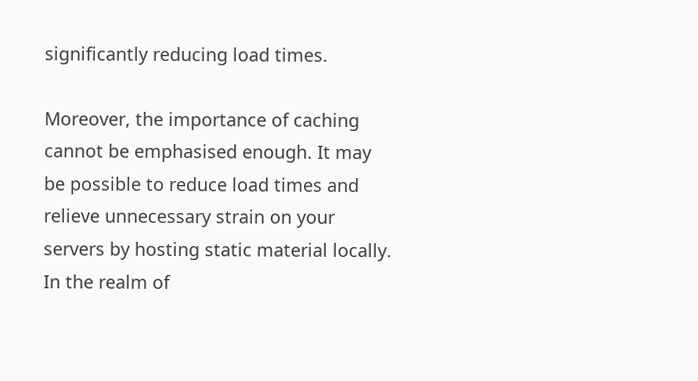significantly reducing load times.

Moreover, the importance of caching cannot be emphasised enough. It may be possible to reduce load times and relieve unnecessary strain on your servers by hosting static material locally. In the realm of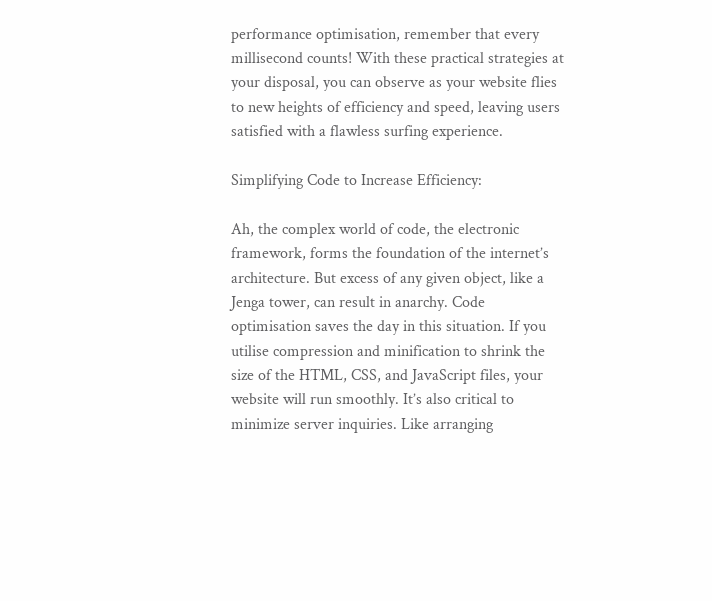performance optimisation, remember that every millisecond counts! With these practical strategies at your disposal, you can observe as your website flies to new heights of efficiency and speed, leaving users satisfied with a flawless surfing experience.

Simplifying Code to Increase Efficiency:

Ah, the complex world of code, the electronic framework, forms the foundation of the internet’s architecture. But excess of any given object, like a Jenga tower, can result in anarchy. Code optimisation saves the day in this situation. If you utilise compression and minification to shrink the size of the HTML, CSS, and JavaScript files, your website will run smoothly. It’s also critical to minimize server inquiries. Like arranging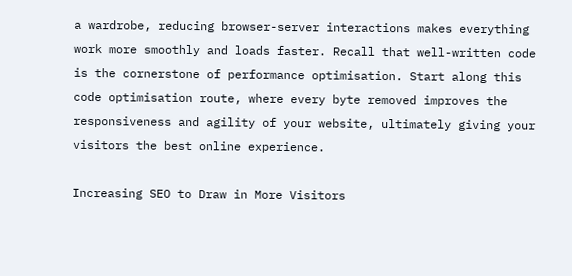a wardrobe, reducing browser-server interactions makes everything work more smoothly and loads faster. Recall that well-written code is the cornerstone of performance optimisation. Start along this code optimisation route, where every byte removed improves the responsiveness and agility of your website, ultimately giving your visitors the best online experience.

Increasing SEO to Draw in More Visitors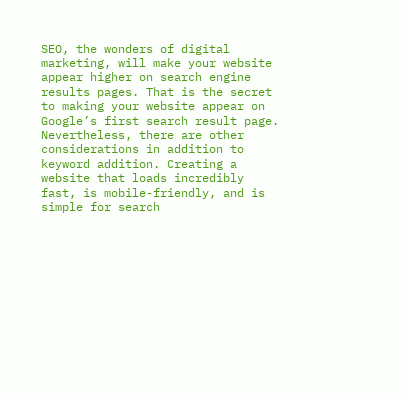SEO, the wonders of digital marketing, will make your website appear higher on search engine results pages. That is the secret to making your website appear on Google’s first search result page. Nevertheless, there are other considerations in addition to keyword addition. Creating a website that loads incredibly fast, is mobile-friendly, and is simple for search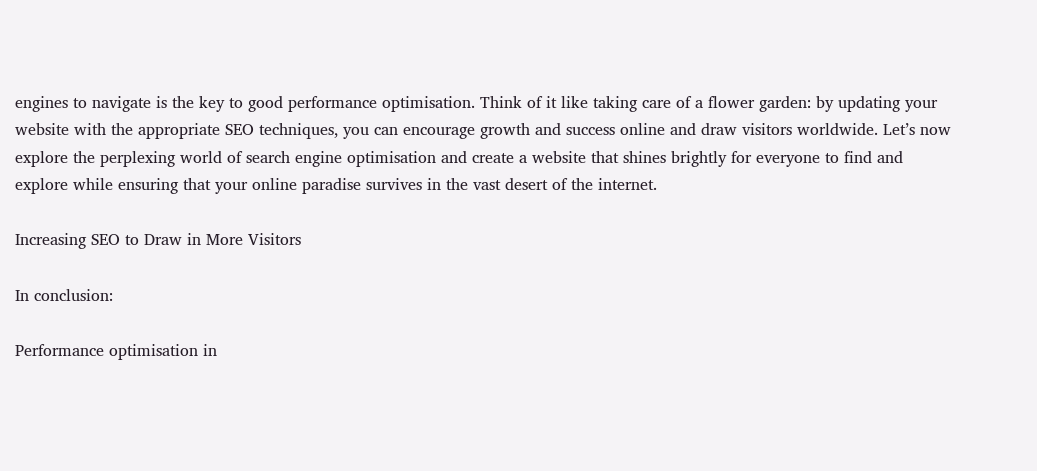engines to navigate is the key to good performance optimisation. Think of it like taking care of a flower garden: by updating your website with the appropriate SEO techniques, you can encourage growth and success online and draw visitors worldwide. Let’s now explore the perplexing world of search engine optimisation and create a website that shines brightly for everyone to find and explore while ensuring that your online paradise survives in the vast desert of the internet.

Increasing SEO to Draw in More Visitors

In conclusion:

Performance optimisation in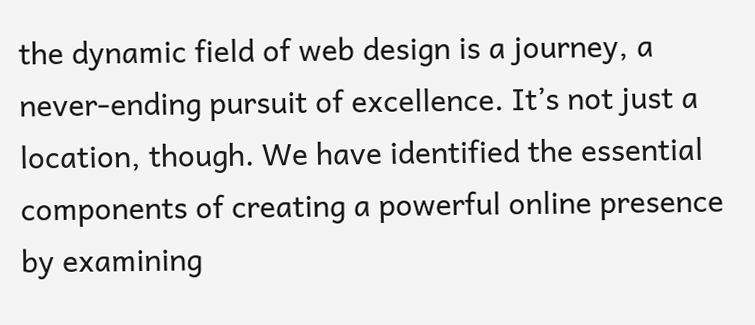the dynamic field of web design is a journey, a never-ending pursuit of excellence. It’s not just a location, though. We have identified the essential components of creating a powerful online presence by examining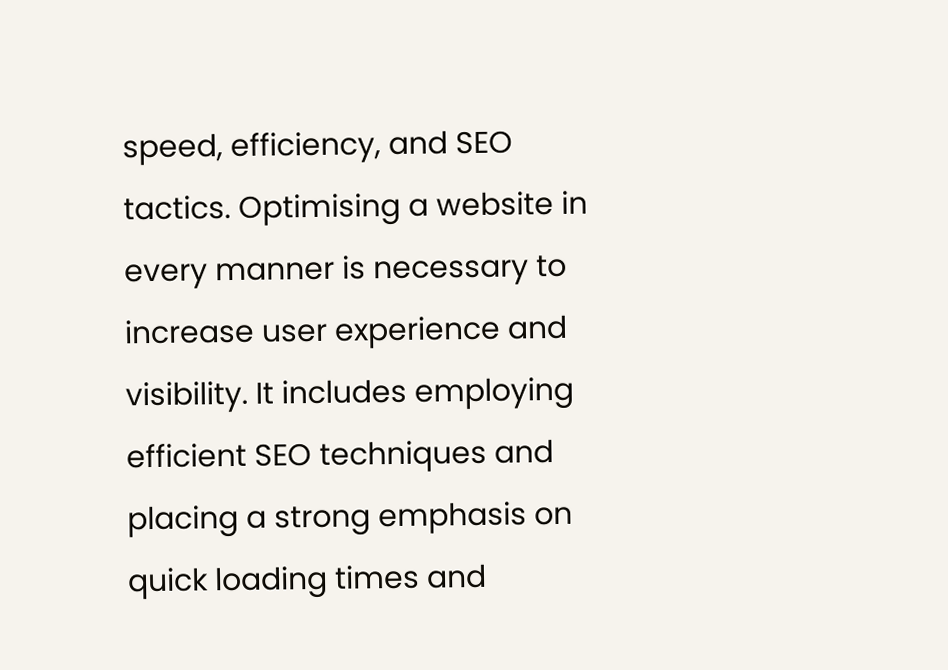speed, efficiency, and SEO tactics. Optimising a website in every manner is necessary to increase user experience and visibility. It includes employing efficient SEO techniques and placing a strong emphasis on quick loading times and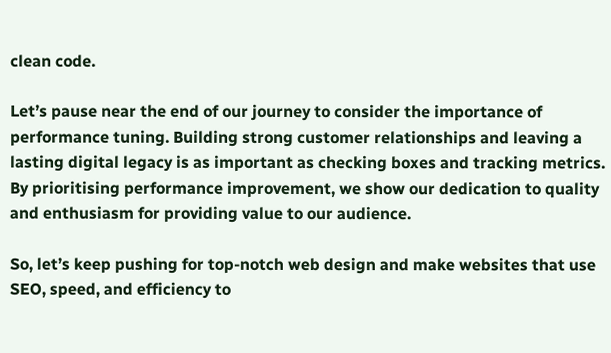clean code.

Let’s pause near the end of our journey to consider the importance of performance tuning. Building strong customer relationships and leaving a lasting digital legacy is as important as checking boxes and tracking metrics. By prioritising performance improvement, we show our dedication to quality and enthusiasm for providing value to our audience.

So, let’s keep pushing for top-notch web design and make websites that use SEO, speed, and efficiency to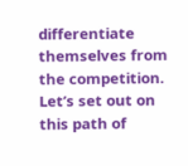differentiate themselves from the competition. Let’s set out on this path of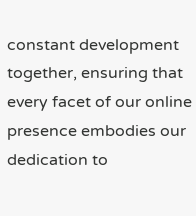constant development together, ensuring that every facet of our online presence embodies our dedication to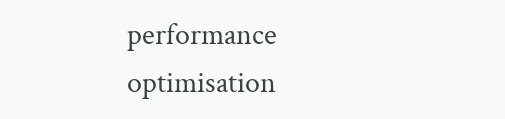performance optimisation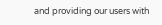and providing our users with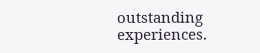outstanding experiences.